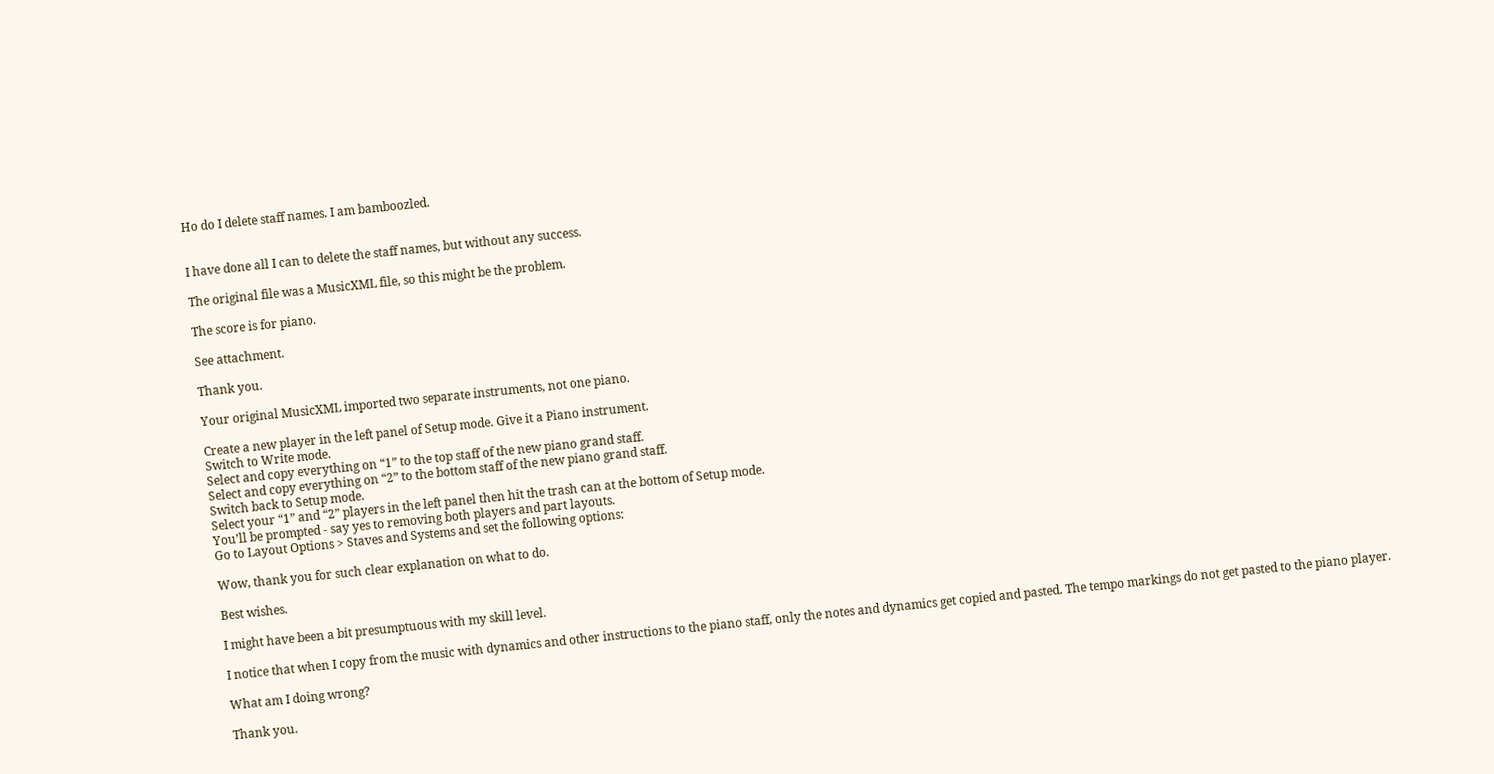Ho do I delete staff names. I am bamboozled.


I have done all I can to delete the staff names, but without any success.

The original file was a MusicXML file, so this might be the problem.

The score is for piano.

See attachment.

Thank you.

Your original MusicXML imported two separate instruments, not one piano.

Create a new player in the left panel of Setup mode. Give it a Piano instrument.
Switch to Write mode.
Select and copy everything on “1” to the top staff of the new piano grand staff.
Select and copy everything on “2” to the bottom staff of the new piano grand staff.
Switch back to Setup mode.
Select your “1” and “2” players in the left panel then hit the trash can at the bottom of Setup mode.
You’ll be prompted - say yes to removing both players and part layouts.
Go to Layout Options > Staves and Systems and set the following options:

Wow, thank you for such clear explanation on what to do.

Best wishes.

I might have been a bit presumptuous with my skill level.

I notice that when I copy from the music with dynamics and other instructions to the piano staff, only the notes and dynamics get copied and pasted. The tempo markings do not get pasted to the piano player.

What am I doing wrong?

Thank you.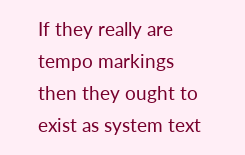If they really are tempo markings then they ought to exist as system text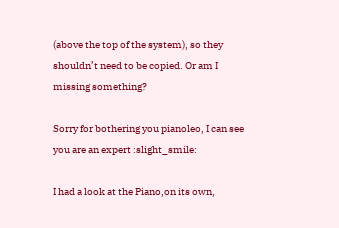(above the top of the system), so they shouldn’t need to be copied. Or am I missing something?

Sorry for bothering you pianoleo, I can see you are an expert :slight_smile:

I had a look at the Piano,on its own,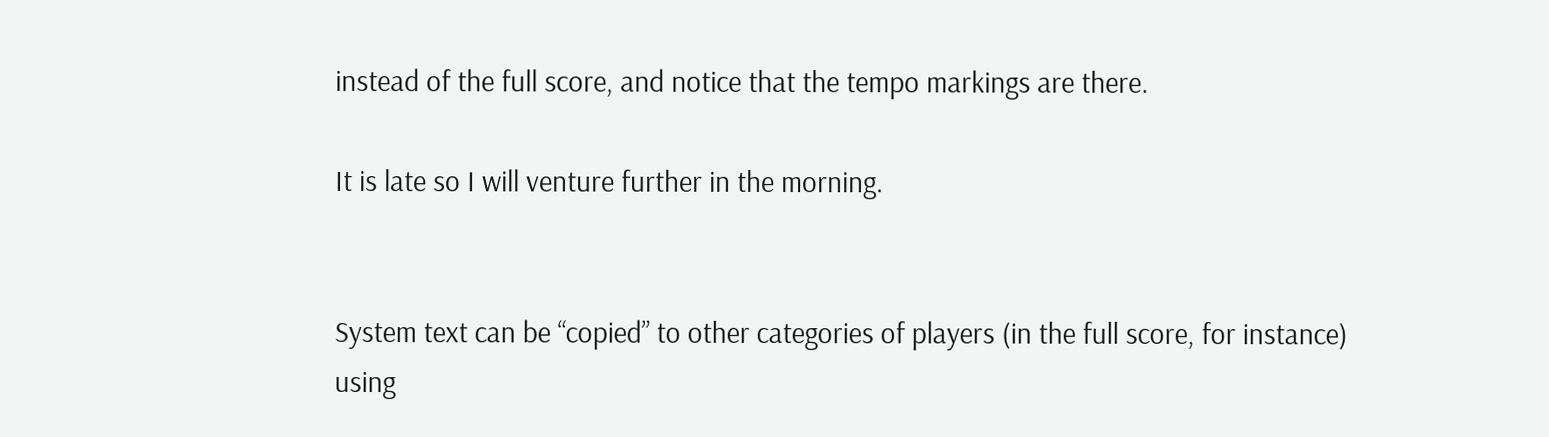instead of the full score, and notice that the tempo markings are there.

It is late so I will venture further in the morning.


System text can be “copied” to other categories of players (in the full score, for instance) using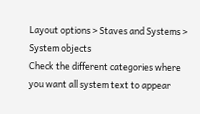Layout options > Staves and Systems > System objects
Check the different categories where you want all system text to appear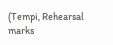(Tempi, Rehearsal marks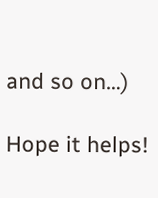and so on…)

Hope it helps!